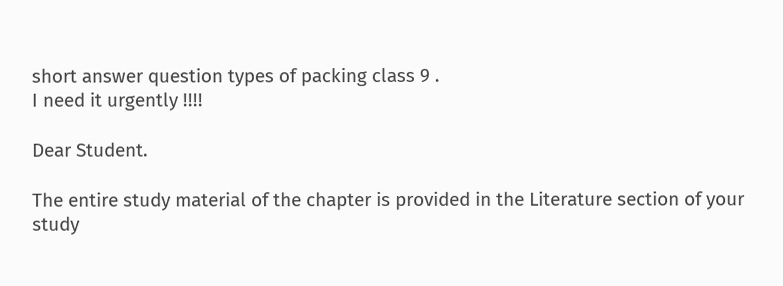short answer question types of packing class 9 .
I need it urgently !!!!

Dear Student.

The entire study material of the chapter is provided in the Literature section of your study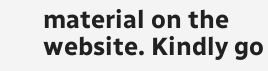material on the website. Kindly go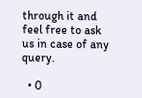through it and feel free to ask us in case of any query.

  • 0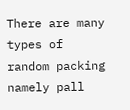There are many types of random packing namely pall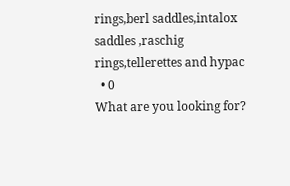rings,berl saddles,intalox saddles ,raschig rings,tellerettes and hypac
  • 0
What are you looking for?